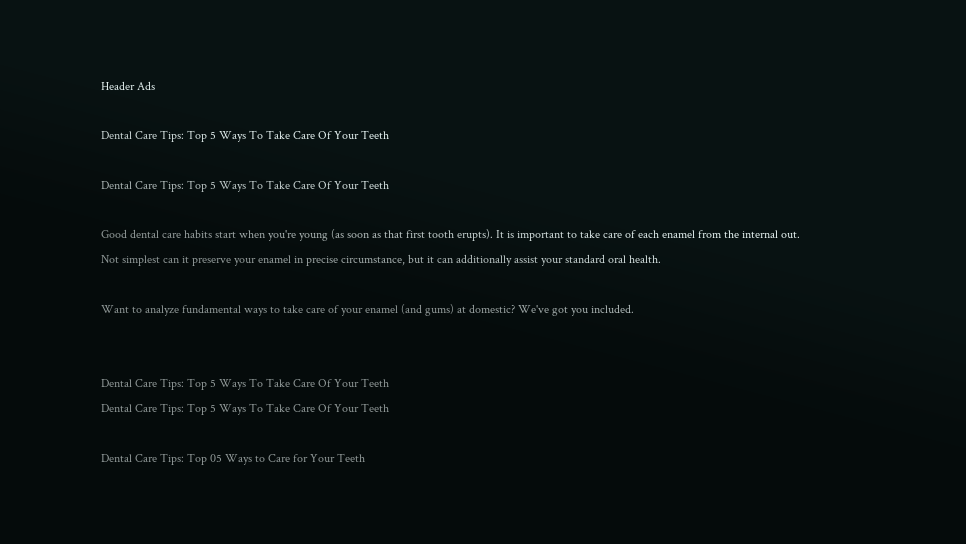Header Ads

Dental Care Tips: Top 5 Ways To Take Care Of Your Teeth

Dental Care Tips: Top 5 Ways To Take Care Of Your Teeth

Good dental care habits start when you're young (as soon as that first tooth erupts). It is important to take care of each enamel from the internal out. Not simplest can it preserve your enamel in precise circumstance, but it can additionally assist your standard oral health.

Want to analyze fundamental ways to take care of your enamel (and gums) at domestic? We've got you included.


Dental Care Tips: Top 5 Ways To Take Care Of Your Teeth
Dental Care Tips: Top 5 Ways To Take Care Of Your Teeth

Dental Care Tips: Top 05 Ways to Care for Your Teeth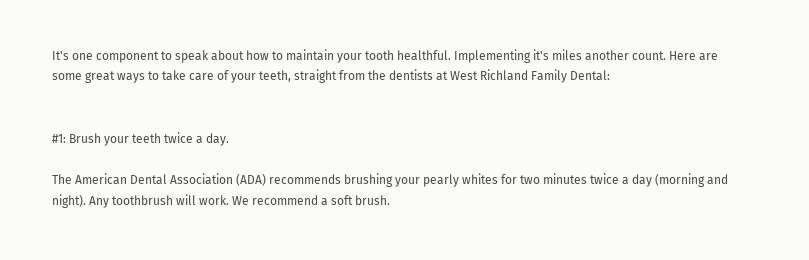It's one component to speak about how to maintain your tooth healthful. Implementing it's miles another count. Here are some great ways to take care of your teeth, straight from the dentists at West Richland Family Dental:


#1: Brush your teeth twice a day.

The American Dental Association (ADA) recommends brushing your pearly whites for two minutes twice a day (morning and night). Any toothbrush will work. We recommend a soft brush.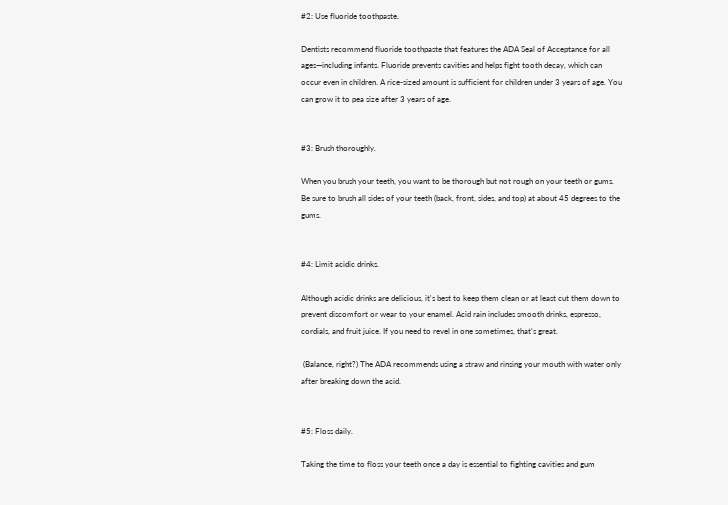#2: Use fluoride toothpaste.

Dentists recommend fluoride toothpaste that features the ADA Seal of Acceptance for all ages—including infants. Fluoride prevents cavities and helps fight tooth decay, which can occur even in children. A rice-sized amount is sufficient for children under 3 years of age. You can grow it to pea size after 3 years of age.


#3: Brush thoroughly.

When you brush your teeth, you want to be thorough but not rough on your teeth or gums. Be sure to brush all sides of your teeth (back, front, sides, and top) at about 45 degrees to the gums.


#4: Limit acidic drinks.

Although acidic drinks are delicious, it's best to keep them clean or at least cut them down to prevent discomfort or wear to your enamel. Acid rain includes smooth drinks, espresso, cordials, and fruit juice. If you need to revel in one sometimes, that's great.

 (Balance, right?) The ADA recommends using a straw and rinsing your mouth with water only after breaking down the acid.


#5: Floss daily.

Taking the time to floss your teeth once a day is essential to fighting cavities and gum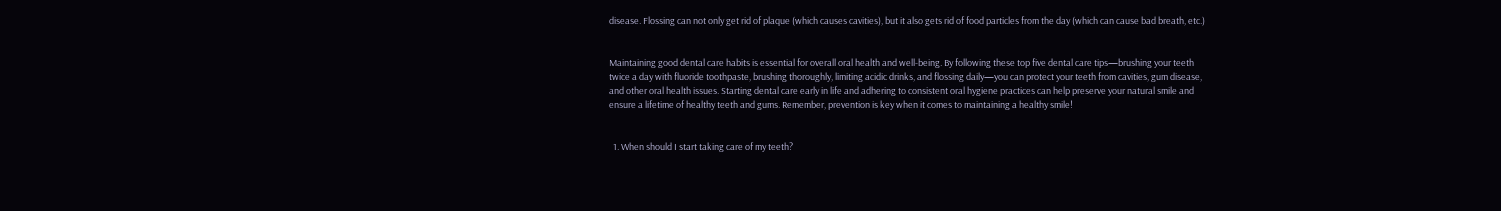disease. Flossing can not only get rid of plaque (which causes cavities), but it also gets rid of food particles from the day (which can cause bad breath, etc.)


Maintaining good dental care habits is essential for overall oral health and well-being. By following these top five dental care tips—brushing your teeth twice a day with fluoride toothpaste, brushing thoroughly, limiting acidic drinks, and flossing daily—you can protect your teeth from cavities, gum disease, and other oral health issues. Starting dental care early in life and adhering to consistent oral hygiene practices can help preserve your natural smile and ensure a lifetime of healthy teeth and gums. Remember, prevention is key when it comes to maintaining a healthy smile!


  1. When should I start taking care of my teeth?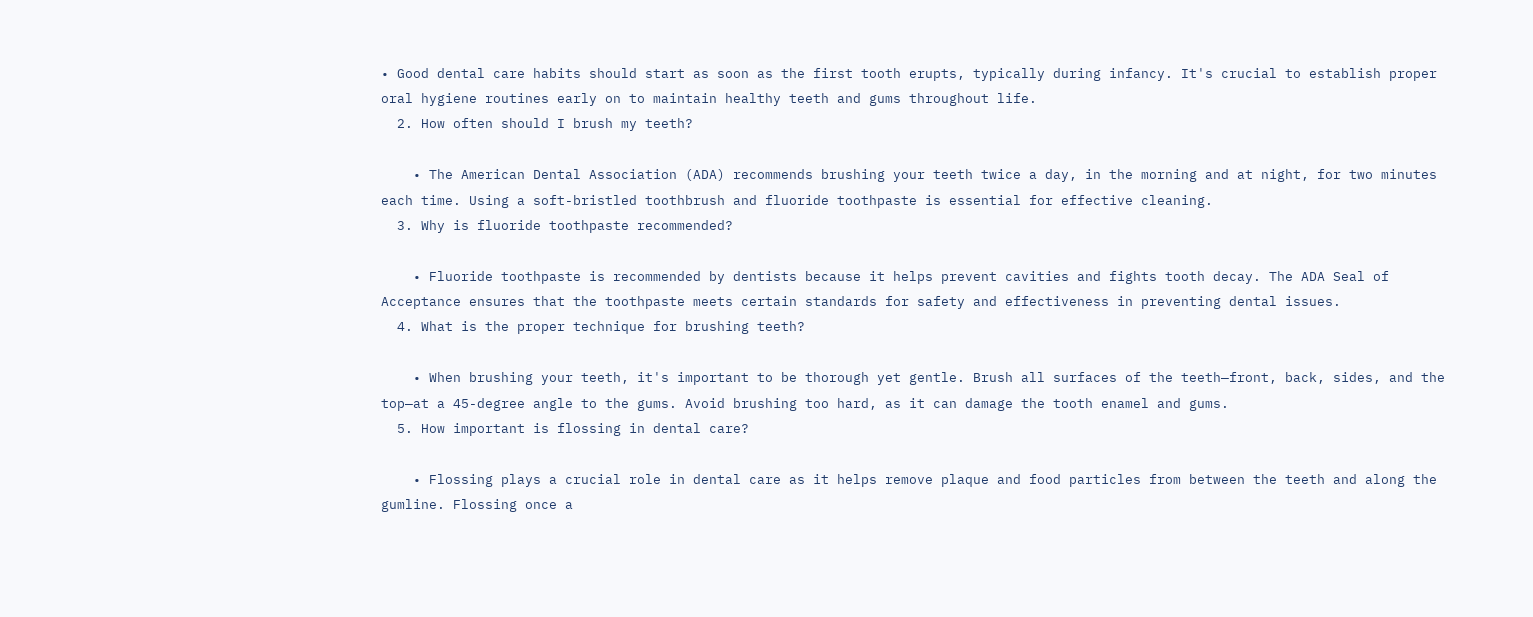• Good dental care habits should start as soon as the first tooth erupts, typically during infancy. It's crucial to establish proper oral hygiene routines early on to maintain healthy teeth and gums throughout life.
  2. How often should I brush my teeth?

    • The American Dental Association (ADA) recommends brushing your teeth twice a day, in the morning and at night, for two minutes each time. Using a soft-bristled toothbrush and fluoride toothpaste is essential for effective cleaning.
  3. Why is fluoride toothpaste recommended?

    • Fluoride toothpaste is recommended by dentists because it helps prevent cavities and fights tooth decay. The ADA Seal of Acceptance ensures that the toothpaste meets certain standards for safety and effectiveness in preventing dental issues.
  4. What is the proper technique for brushing teeth?

    • When brushing your teeth, it's important to be thorough yet gentle. Brush all surfaces of the teeth—front, back, sides, and the top—at a 45-degree angle to the gums. Avoid brushing too hard, as it can damage the tooth enamel and gums.
  5. How important is flossing in dental care?

    • Flossing plays a crucial role in dental care as it helps remove plaque and food particles from between the teeth and along the gumline. Flossing once a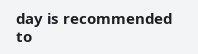day is recommended to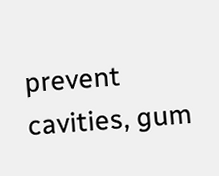prevent cavities, gum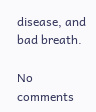disease, and bad breath.

No comments